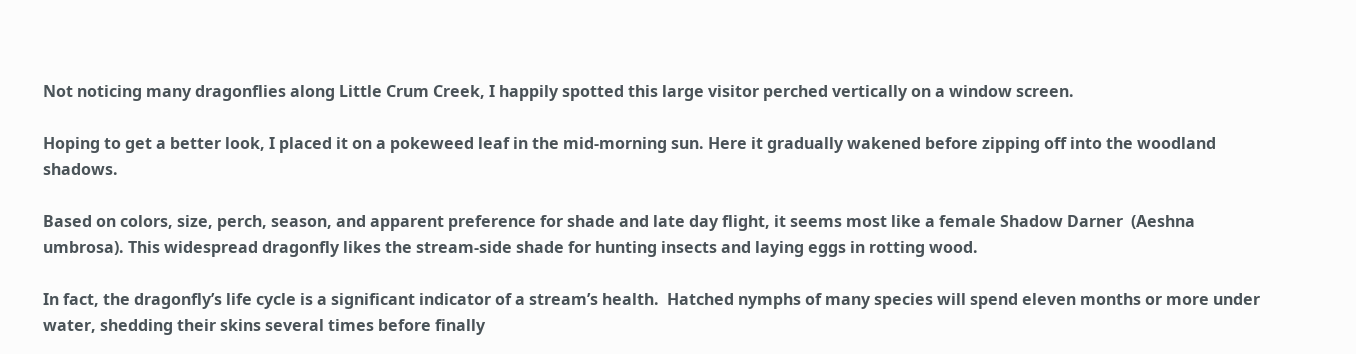Not noticing many dragonflies along Little Crum Creek, I happily spotted this large visitor perched vertically on a window screen.

Hoping to get a better look, I placed it on a pokeweed leaf in the mid-morning sun. Here it gradually wakened before zipping off into the woodland shadows.

Based on colors, size, perch, season, and apparent preference for shade and late day flight, it seems most like a female Shadow Darner  (Aeshna umbrosa). This widespread dragonfly likes the stream-side shade for hunting insects and laying eggs in rotting wood.

In fact, the dragonfly’s life cycle is a significant indicator of a stream’s health.  Hatched nymphs of many species will spend eleven months or more under water, shedding their skins several times before finally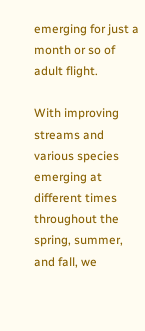emerging for just a month or so of adult flight.

With improving streams and various species emerging at different times throughout the spring, summer, and fall, we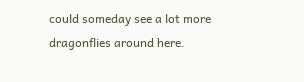could someday see a lot more dragonflies around here.